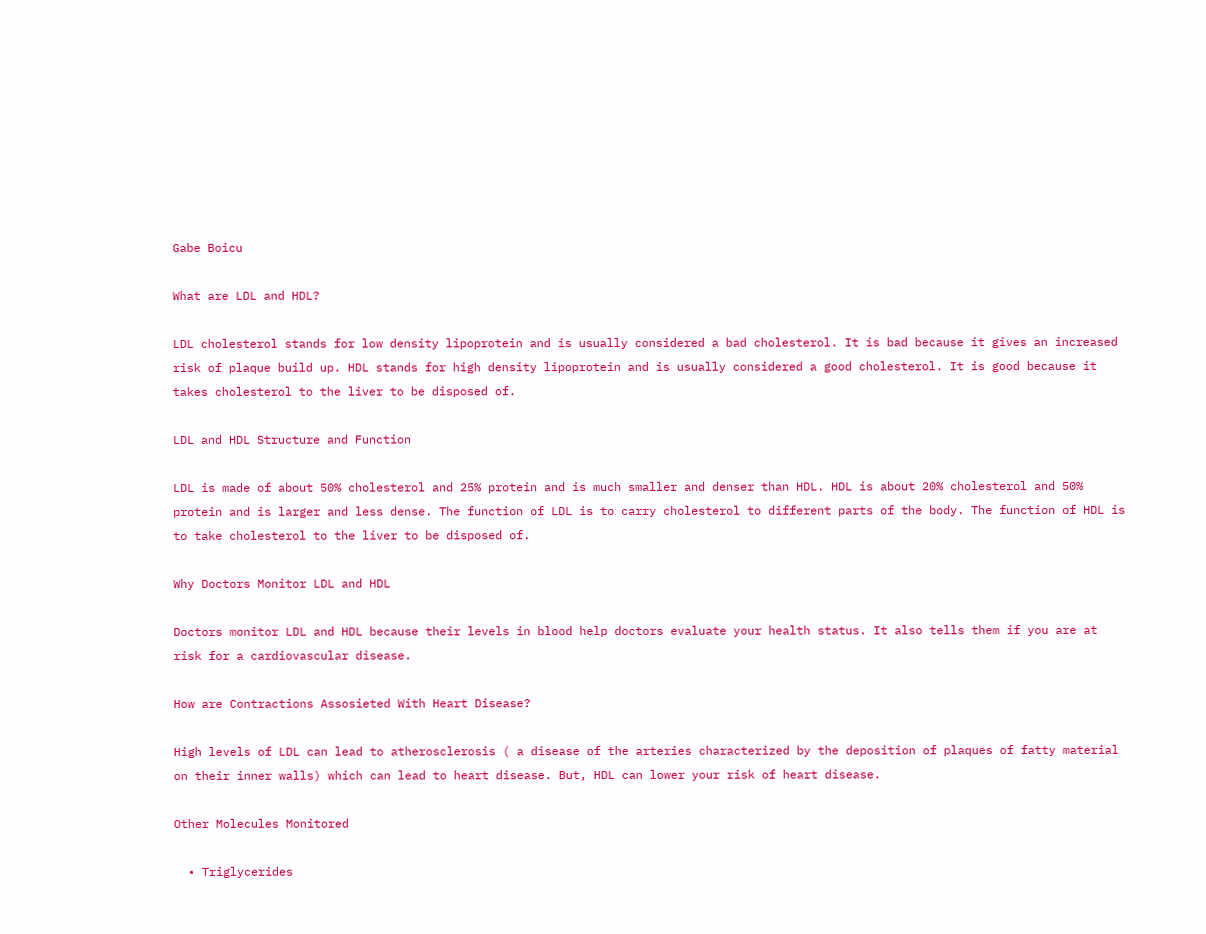Gabe Boicu

What are LDL and HDL?

LDL cholesterol stands for low density lipoprotein and is usually considered a bad cholesterol. It is bad because it gives an increased risk of plaque build up. HDL stands for high density lipoprotein and is usually considered a good cholesterol. It is good because it takes cholesterol to the liver to be disposed of.

LDL and HDL Structure and Function

LDL is made of about 50% cholesterol and 25% protein and is much smaller and denser than HDL. HDL is about 20% cholesterol and 50% protein and is larger and less dense. The function of LDL is to carry cholesterol to different parts of the body. The function of HDL is to take cholesterol to the liver to be disposed of.

Why Doctors Monitor LDL and HDL

Doctors monitor LDL and HDL because their levels in blood help doctors evaluate your health status. It also tells them if you are at risk for a cardiovascular disease.

How are Contractions Assosieted With Heart Disease?

High levels of LDL can lead to atherosclerosis ( a disease of the arteries characterized by the deposition of plaques of fatty material on their inner walls) which can lead to heart disease. But, HDL can lower your risk of heart disease.

Other Molecules Monitored

  • Triglycerides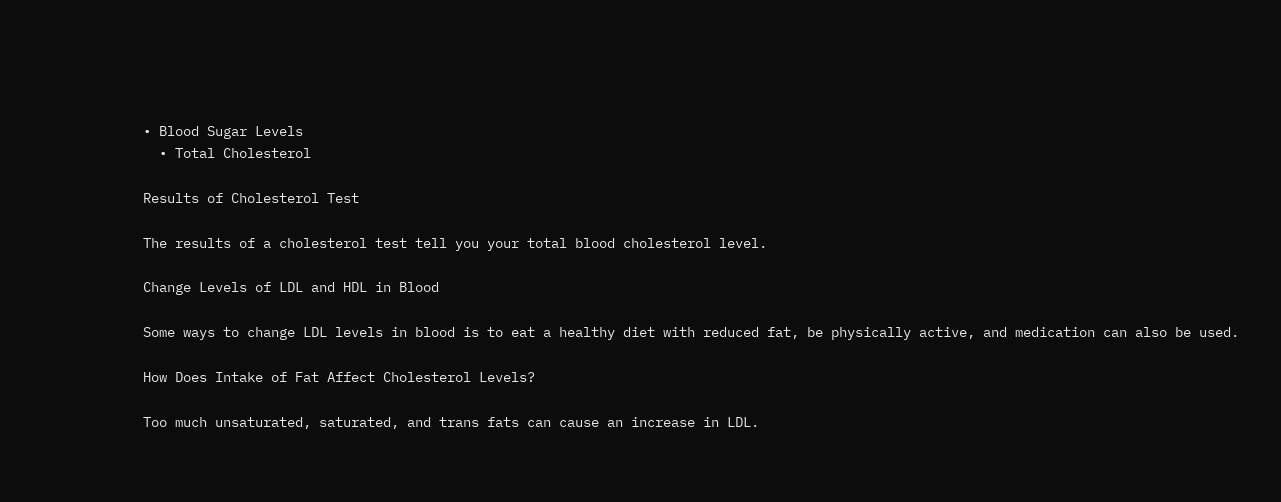• Blood Sugar Levels
  • Total Cholesterol

Results of Cholesterol Test

The results of a cholesterol test tell you your total blood cholesterol level.

Change Levels of LDL and HDL in Blood

Some ways to change LDL levels in blood is to eat a healthy diet with reduced fat, be physically active, and medication can also be used.

How Does Intake of Fat Affect Cholesterol Levels?

Too much unsaturated, saturated, and trans fats can cause an increase in LDL.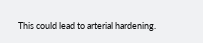This could lead to arterial hardening.